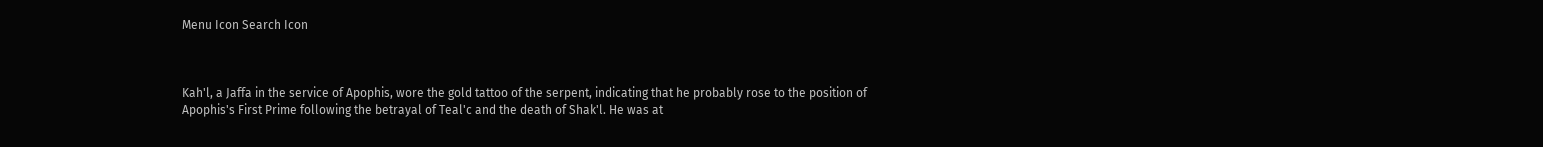Menu Icon Search Icon



Kah'l, a Jaffa in the service of Apophis, wore the gold tattoo of the serpent, indicating that he probably rose to the position of Apophis's First Prime following the betrayal of Teal'c and the death of Shak'l. He was at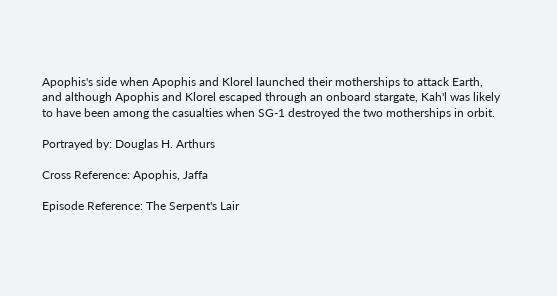Apophis's side when Apophis and Klorel launched their motherships to attack Earth, and although Apophis and Klorel escaped through an onboard stargate, Kah'l was likely to have been among the casualties when SG-1 destroyed the two motherships in orbit.

Portrayed by: Douglas H. Arthurs

Cross Reference: Apophis, Jaffa

Episode Reference: The Serpent's Lair